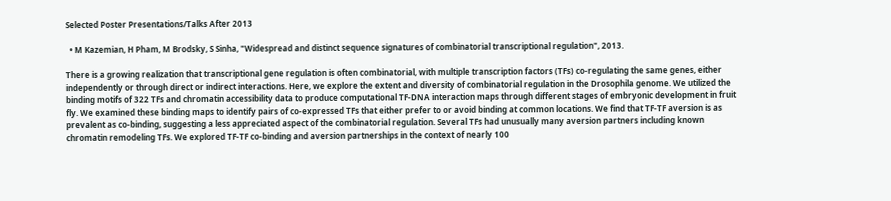Selected Poster Presentations/Talks After 2013

  • M Kazemian, H Pham, M Brodsky, S Sinha, "Widespread and distinct sequence signatures of combinatorial transcriptional regulation", 2013.

There is a growing realization that transcriptional gene regulation is often combinatorial, with multiple transcription factors (TFs) co-regulating the same genes, either independently or through direct or indirect interactions. Here, we explore the extent and diversity of combinatorial regulation in the Drosophila genome. We utilized the binding motifs of 322 TFs and chromatin accessibility data to produce computational TF-DNA interaction maps through different stages of embryonic development in fruit fly. We examined these binding maps to identify pairs of co-expressed TFs that either prefer to or avoid binding at common locations. We find that TF-TF aversion is as prevalent as co-binding, suggesting a less appreciated aspect of the combinatorial regulation. Several TFs had unusually many aversion partners including known chromatin remodeling TFs. We explored TF-TF co-binding and aversion partnerships in the context of nearly 100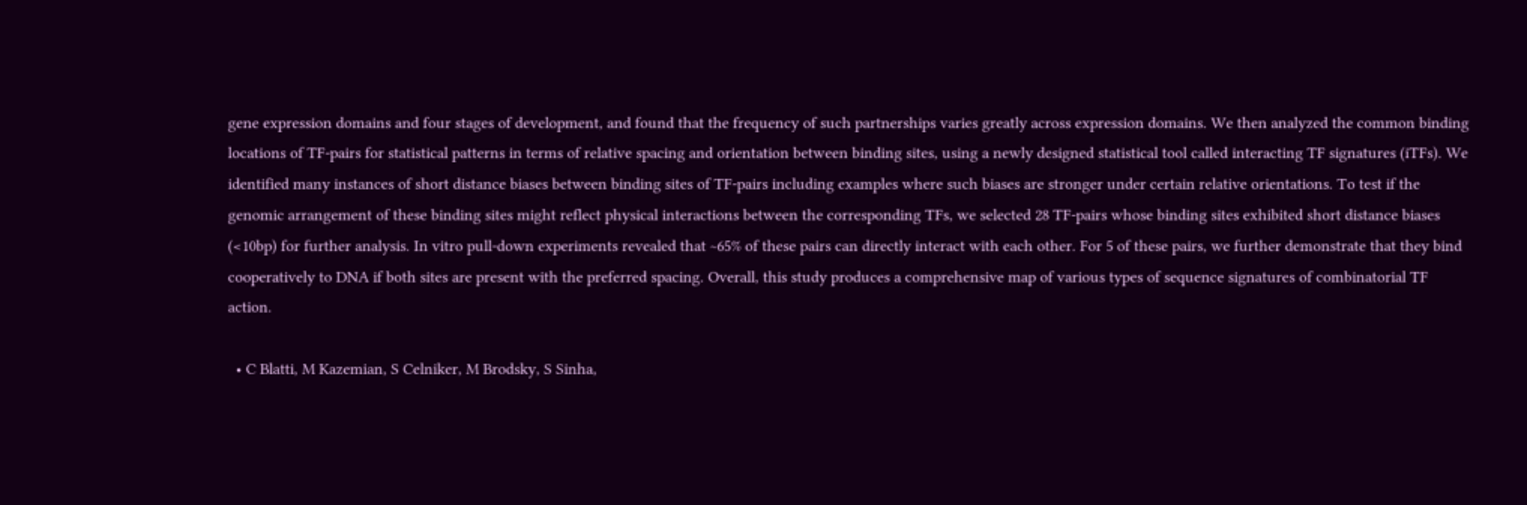gene expression domains and four stages of development, and found that the frequency of such partnerships varies greatly across expression domains. We then analyzed the common binding locations of TF-pairs for statistical patterns in terms of relative spacing and orientation between binding sites, using a newly designed statistical tool called interacting TF signatures (iTFs). We identified many instances of short distance biases between binding sites of TF-pairs including examples where such biases are stronger under certain relative orientations. To test if the genomic arrangement of these binding sites might reflect physical interactions between the corresponding TFs, we selected 28 TF-pairs whose binding sites exhibited short distance biases (<10bp) for further analysis. In vitro pull-down experiments revealed that ~65% of these pairs can directly interact with each other. For 5 of these pairs, we further demonstrate that they bind cooperatively to DNA if both sites are present with the preferred spacing. Overall, this study produces a comprehensive map of various types of sequence signatures of combinatorial TF action.

  • C Blatti, M Kazemian, S Celniker, M Brodsky, S Sinha,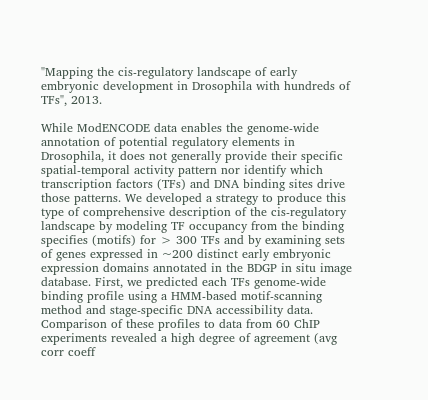"Mapping the cis-regulatory landscape of early embryonic development in Drosophila with hundreds of TFs", 2013.

While ModENCODE data enables the genome-wide annotation of potential regulatory elements in Drosophila, it does not generally provide their specific spatial-temporal activity pattern nor identify which transcription factors (TFs) and DNA binding sites drive those patterns. We developed a strategy to produce this type of comprehensive description of the cis-regulatory landscape by modeling TF occupancy from the binding specifies (motifs) for > 300 TFs and by examining sets of genes expressed in ~200 distinct early embryonic expression domains annotated in the BDGP in situ image database. First, we predicted each TFs genome-wide binding profile using a HMM-based motif-scanning method and stage-specific DNA accessibility data. Comparison of these profiles to data from 60 ChIP experiments revealed a high degree of agreement (avg corr coeff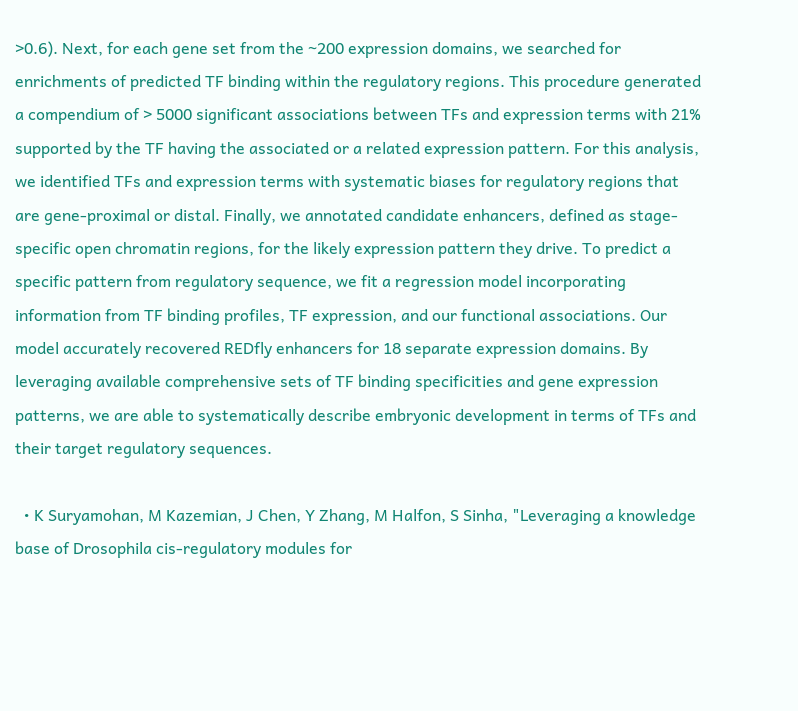>0.6). Next, for each gene set from the ~200 expression domains, we searched for enrichments of predicted TF binding within the regulatory regions. This procedure generated a compendium of > 5000 significant associations between TFs and expression terms with 21% supported by the TF having the associated or a related expression pattern. For this analysis, we identified TFs and expression terms with systematic biases for regulatory regions that are gene-proximal or distal. Finally, we annotated candidate enhancers, defined as stage-specific open chromatin regions, for the likely expression pattern they drive. To predict a specific pattern from regulatory sequence, we fit a regression model incorporating information from TF binding profiles, TF expression, and our functional associations. Our model accurately recovered REDfly enhancers for 18 separate expression domains. By leveraging available comprehensive sets of TF binding specificities and gene expression patterns, we are able to systematically describe embryonic development in terms of TFs and their target regulatory sequences.

  • K Suryamohan, M Kazemian, J Chen, Y Zhang, M Halfon, S Sinha, "Leveraging a knowledge base of Drosophila cis-regulatory modules for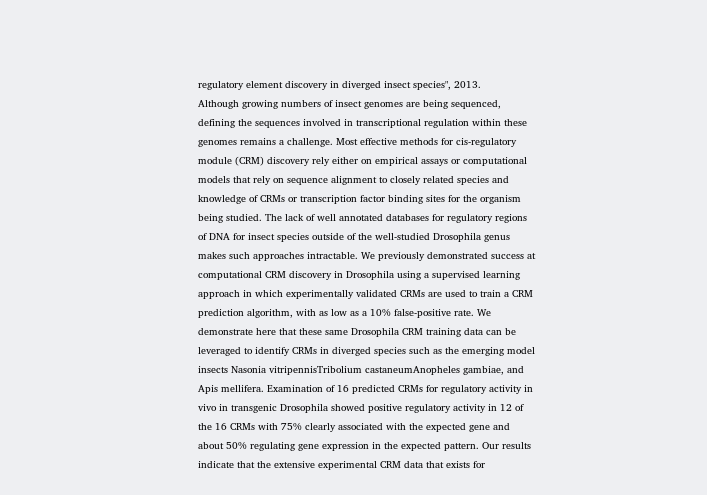regulatory element discovery in diverged insect species", 2013.
Although growing numbers of insect genomes are being sequenced, defining the sequences involved in transcriptional regulation within these genomes remains a challenge. Most effective methods for cis-regulatory module (CRM) discovery rely either on empirical assays or computational models that rely on sequence alignment to closely related species and knowledge of CRMs or transcription factor binding sites for the organism being studied. The lack of well annotated databases for regulatory regions of DNA for insect species outside of the well-studied Drosophila genus makes such approaches intractable. We previously demonstrated success at computational CRM discovery in Drosophila using a supervised learning approach in which experimentally validated CRMs are used to train a CRM prediction algorithm, with as low as a 10% false-positive rate. We demonstrate here that these same Drosophila CRM training data can be leveraged to identify CRMs in diverged species such as the emerging model insects Nasonia vitripennisTribolium castaneumAnopheles gambiae, and Apis mellifera. Examination of 16 predicted CRMs for regulatory activity in vivo in transgenic Drosophila showed positive regulatory activity in 12 of the 16 CRMs with 75% clearly associated with the expected gene and about 50% regulating gene expression in the expected pattern. Our results indicate that the extensive experimental CRM data that exists for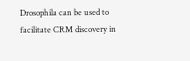Drosophila can be used to facilitate CRM discovery in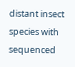distant insect species with sequenced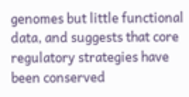genomes but little functional data, and suggests that core regulatory strategies have been conserved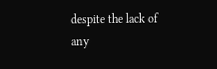despite the lack of any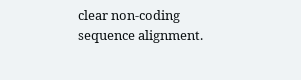clear non-coding sequence alignment.